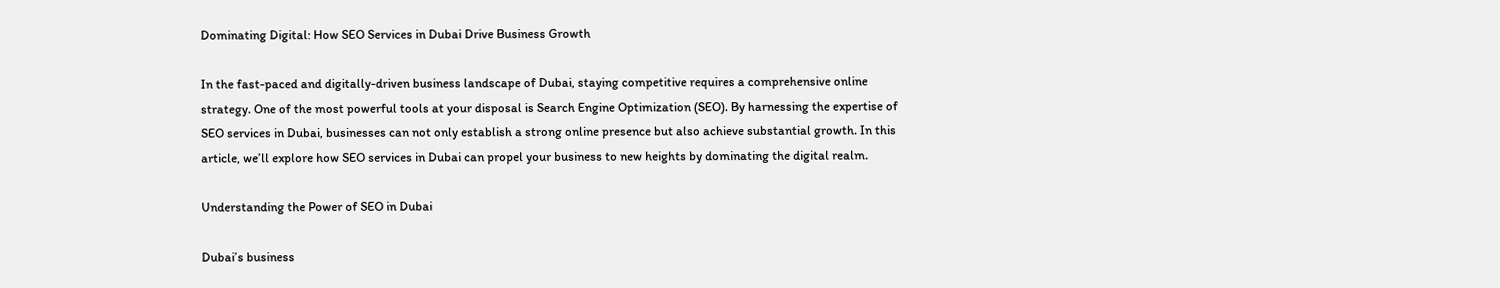Dominating Digital: How SEO Services in Dubai Drive Business Growth

In the fast-paced and digitally-driven business landscape of Dubai, staying competitive requires a comprehensive online strategy. One of the most powerful tools at your disposal is Search Engine Optimization (SEO). By harnessing the expertise of SEO services in Dubai, businesses can not only establish a strong online presence but also achieve substantial growth. In this article, we’ll explore how SEO services in Dubai can propel your business to new heights by dominating the digital realm.

Understanding the Power of SEO in Dubai

Dubai’s business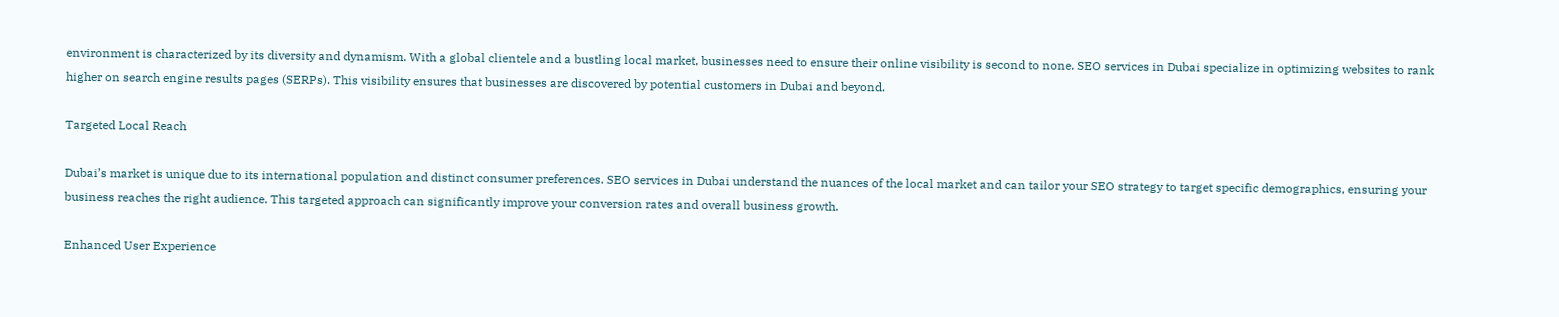environment is characterized by its diversity and dynamism. With a global clientele and a bustling local market, businesses need to ensure their online visibility is second to none. SEO services in Dubai specialize in optimizing websites to rank higher on search engine results pages (SERPs). This visibility ensures that businesses are discovered by potential customers in Dubai and beyond.

Targeted Local Reach

Dubai’s market is unique due to its international population and distinct consumer preferences. SEO services in Dubai understand the nuances of the local market and can tailor your SEO strategy to target specific demographics, ensuring your business reaches the right audience. This targeted approach can significantly improve your conversion rates and overall business growth.

Enhanced User Experience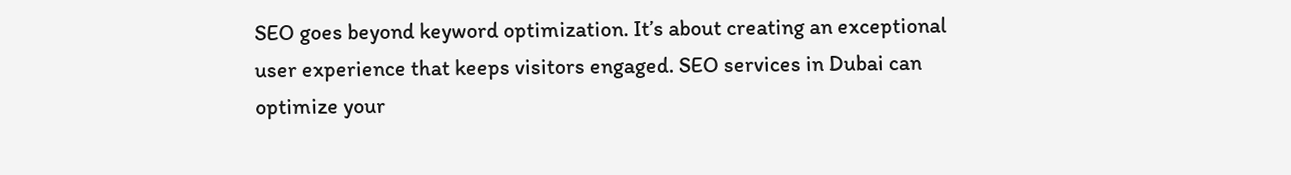SEO goes beyond keyword optimization. It’s about creating an exceptional user experience that keeps visitors engaged. SEO services in Dubai can optimize your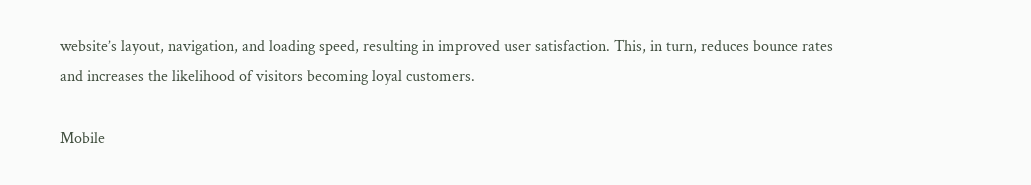website’s layout, navigation, and loading speed, resulting in improved user satisfaction. This, in turn, reduces bounce rates and increases the likelihood of visitors becoming loyal customers.

Mobile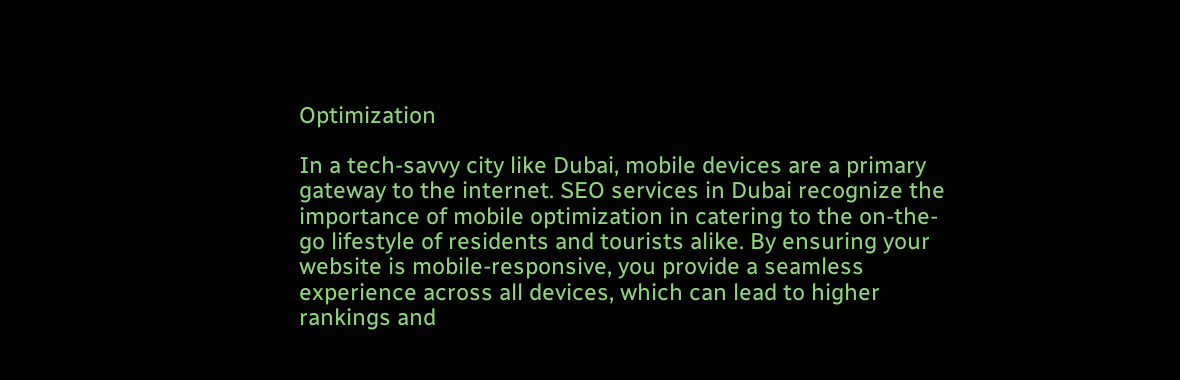Optimization

In a tech-savvy city like Dubai, mobile devices are a primary gateway to the internet. SEO services in Dubai recognize the importance of mobile optimization in catering to the on-the-go lifestyle of residents and tourists alike. By ensuring your website is mobile-responsive, you provide a seamless experience across all devices, which can lead to higher rankings and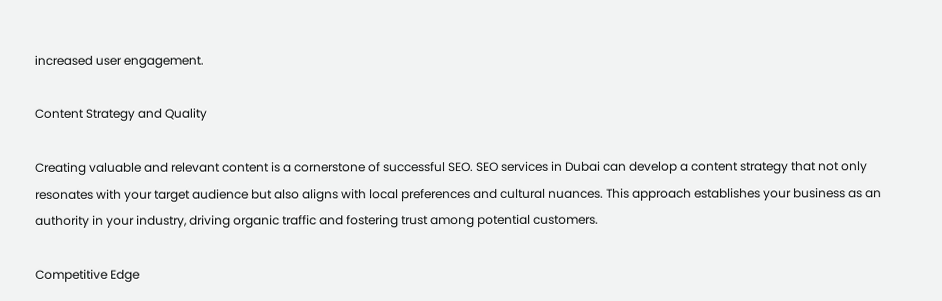increased user engagement.

Content Strategy and Quality

Creating valuable and relevant content is a cornerstone of successful SEO. SEO services in Dubai can develop a content strategy that not only resonates with your target audience but also aligns with local preferences and cultural nuances. This approach establishes your business as an authority in your industry, driving organic traffic and fostering trust among potential customers.

Competitive Edge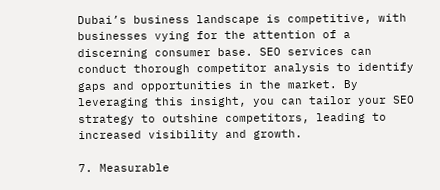Dubai’s business landscape is competitive, with businesses vying for the attention of a discerning consumer base. SEO services can conduct thorough competitor analysis to identify gaps and opportunities in the market. By leveraging this insight, you can tailor your SEO strategy to outshine competitors, leading to increased visibility and growth.

7. Measurable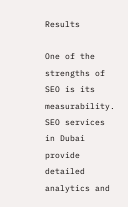Results

One of the strengths of SEO is its measurability. SEO services in Dubai provide detailed analytics and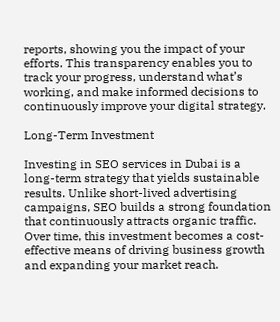reports, showing you the impact of your efforts. This transparency enables you to track your progress, understand what’s working, and make informed decisions to continuously improve your digital strategy.

Long-Term Investment

Investing in SEO services in Dubai is a long-term strategy that yields sustainable results. Unlike short-lived advertising campaigns, SEO builds a strong foundation that continuously attracts organic traffic. Over time, this investment becomes a cost-effective means of driving business growth and expanding your market reach.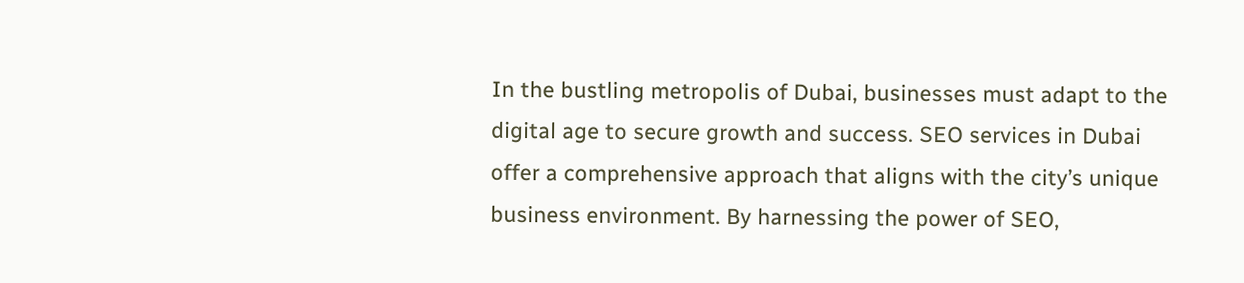In the bustling metropolis of Dubai, businesses must adapt to the digital age to secure growth and success. SEO services in Dubai offer a comprehensive approach that aligns with the city’s unique business environment. By harnessing the power of SEO,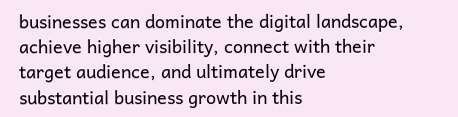businesses can dominate the digital landscape, achieve higher visibility, connect with their target audience, and ultimately drive substantial business growth in this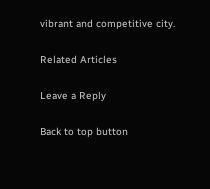vibrant and competitive city.

Related Articles

Leave a Reply

Back to top button